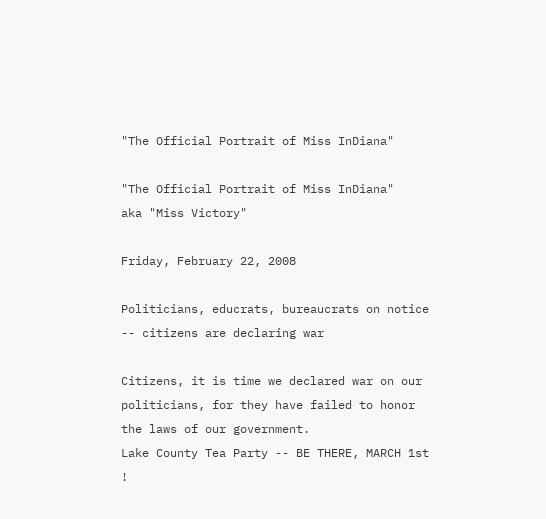"The Official Portrait of Miss InDiana"

"The Official Portrait of Miss InDiana"
aka "Miss Victory"

Friday, February 22, 2008

Politicians, educrats, bureaucrats on notice -- citizens are declaring war

Citizens, it is time we declared war on our politicians, for they have failed to honor the laws of our government.
Lake County Tea Party -- BE THERE, MARCH 1st !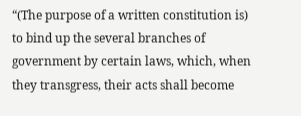“(The purpose of a written constitution is) to bind up the several branches of government by certain laws, which, when they transgress, their acts shall become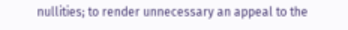nullities; to render unnecessary an appeal to the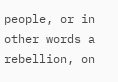people, or in other words a rebellion, on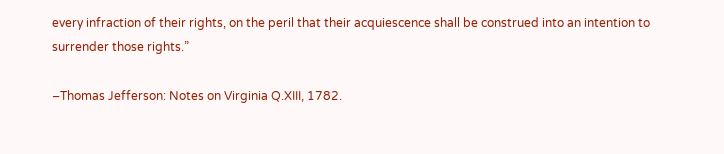every infraction of their rights, on the peril that their acquiescence shall be construed into an intention to surrender those rights.”

–Thomas Jefferson: Notes on Virginia Q.XIII, 1782.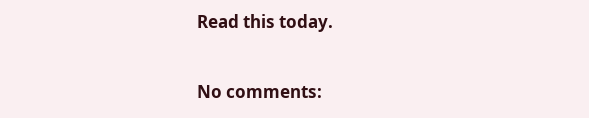Read this today.

No comments: